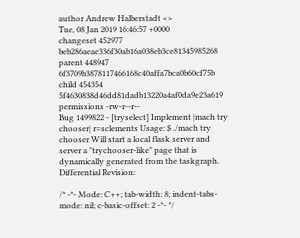author Andrew Halberstadt <>
Tue, 08 Jan 2019 16:46:57 +0000
changeset 452977 beb286aeae336f30ab16a038eb3ce81345985268
parent 448947 6f3709b3878117466168c40affa7bca0b60cf75b
child 454354 5f4630838d46dd81dadb13220a4af0da9e23a619
permissions -rw-r--r--
Bug 1499822 - [tryselect] Implement |mach try chooser| r=sclements Usage: $ ./mach try chooser Will start a local flask server and server a "trychooser-like" page that is dynamically generated from the taskgraph. Differential Revision:

/* -*- Mode: C++; tab-width: 8; indent-tabs-mode: nil; c-basic-offset: 2 -*- */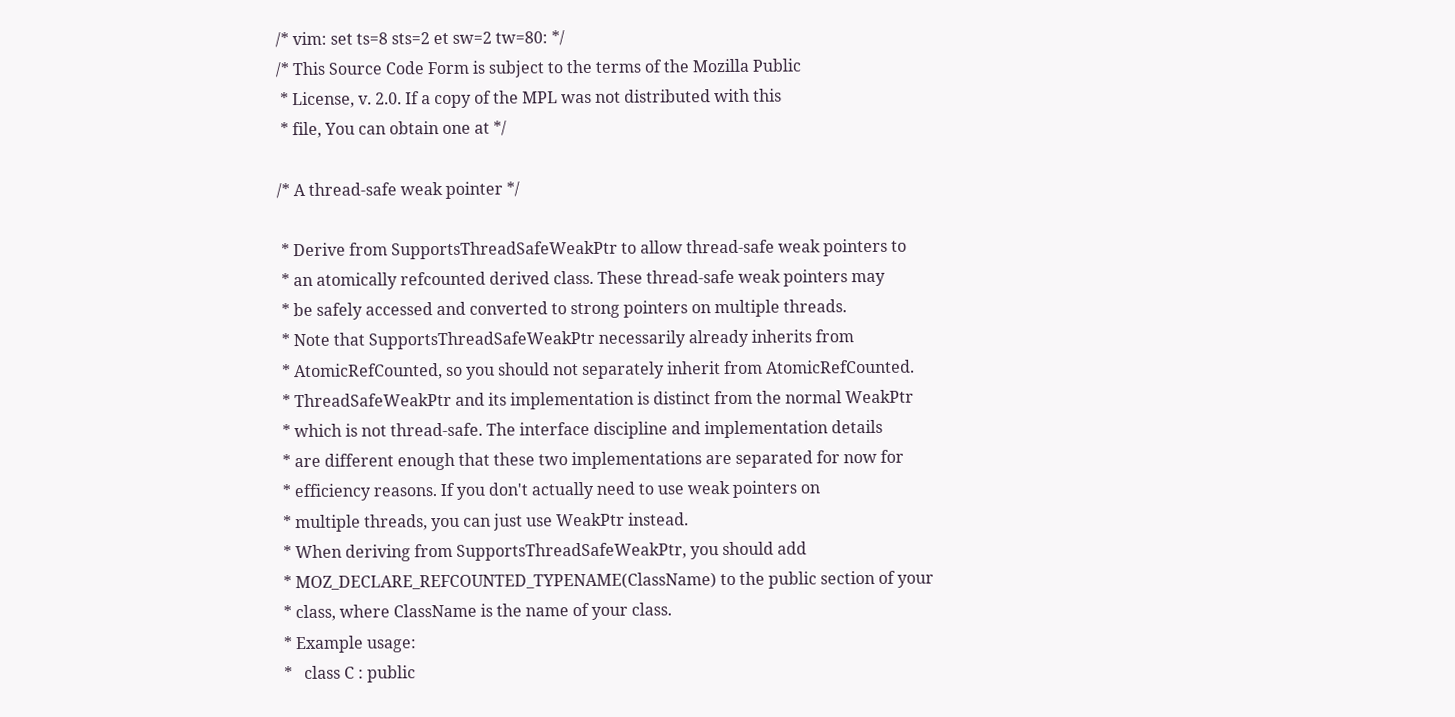/* vim: set ts=8 sts=2 et sw=2 tw=80: */
/* This Source Code Form is subject to the terms of the Mozilla Public
 * License, v. 2.0. If a copy of the MPL was not distributed with this
 * file, You can obtain one at */

/* A thread-safe weak pointer */

 * Derive from SupportsThreadSafeWeakPtr to allow thread-safe weak pointers to
 * an atomically refcounted derived class. These thread-safe weak pointers may
 * be safely accessed and converted to strong pointers on multiple threads.
 * Note that SupportsThreadSafeWeakPtr necessarily already inherits from
 * AtomicRefCounted, so you should not separately inherit from AtomicRefCounted.
 * ThreadSafeWeakPtr and its implementation is distinct from the normal WeakPtr
 * which is not thread-safe. The interface discipline and implementation details
 * are different enough that these two implementations are separated for now for
 * efficiency reasons. If you don't actually need to use weak pointers on
 * multiple threads, you can just use WeakPtr instead.
 * When deriving from SupportsThreadSafeWeakPtr, you should add
 * MOZ_DECLARE_REFCOUNTED_TYPENAME(ClassName) to the public section of your
 * class, where ClassName is the name of your class.
 * Example usage:
 *   class C : public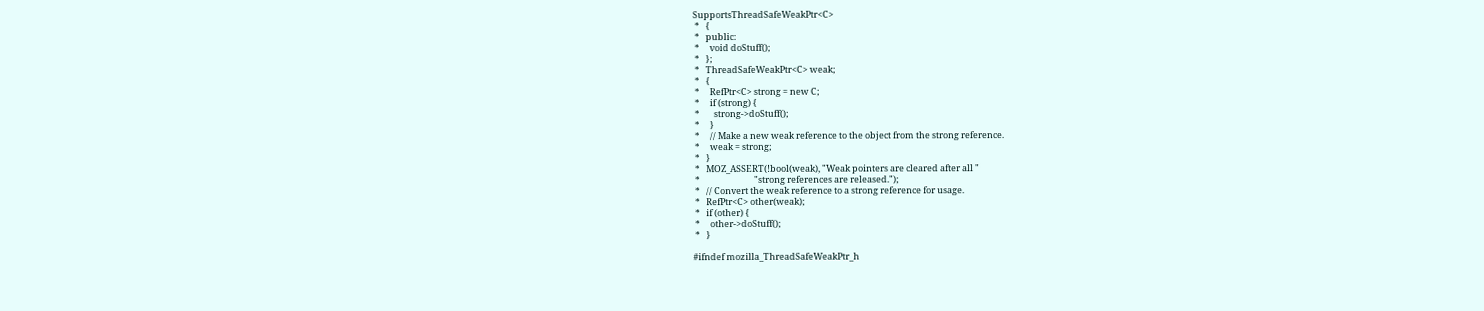SupportsThreadSafeWeakPtr<C>
 *   {
 *   public:
 *     void doStuff();
 *   };
 *   ThreadSafeWeakPtr<C> weak;
 *   {
 *     RefPtr<C> strong = new C;
 *     if (strong) {
 *       strong->doStuff();
 *     }
 *     // Make a new weak reference to the object from the strong reference.
 *     weak = strong;
 *   }
 *   MOZ_ASSERT(!bool(weak), "Weak pointers are cleared after all "
 *                           "strong references are released.");
 *   // Convert the weak reference to a strong reference for usage.
 *   RefPtr<C> other(weak);
 *   if (other) {
 *     other->doStuff();
 *   }

#ifndef mozilla_ThreadSafeWeakPtr_h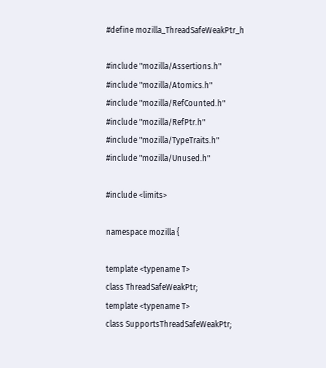#define mozilla_ThreadSafeWeakPtr_h

#include "mozilla/Assertions.h"
#include "mozilla/Atomics.h"
#include "mozilla/RefCounted.h"
#include "mozilla/RefPtr.h"
#include "mozilla/TypeTraits.h"
#include "mozilla/Unused.h"

#include <limits>

namespace mozilla {

template <typename T>
class ThreadSafeWeakPtr;
template <typename T>
class SupportsThreadSafeWeakPtr;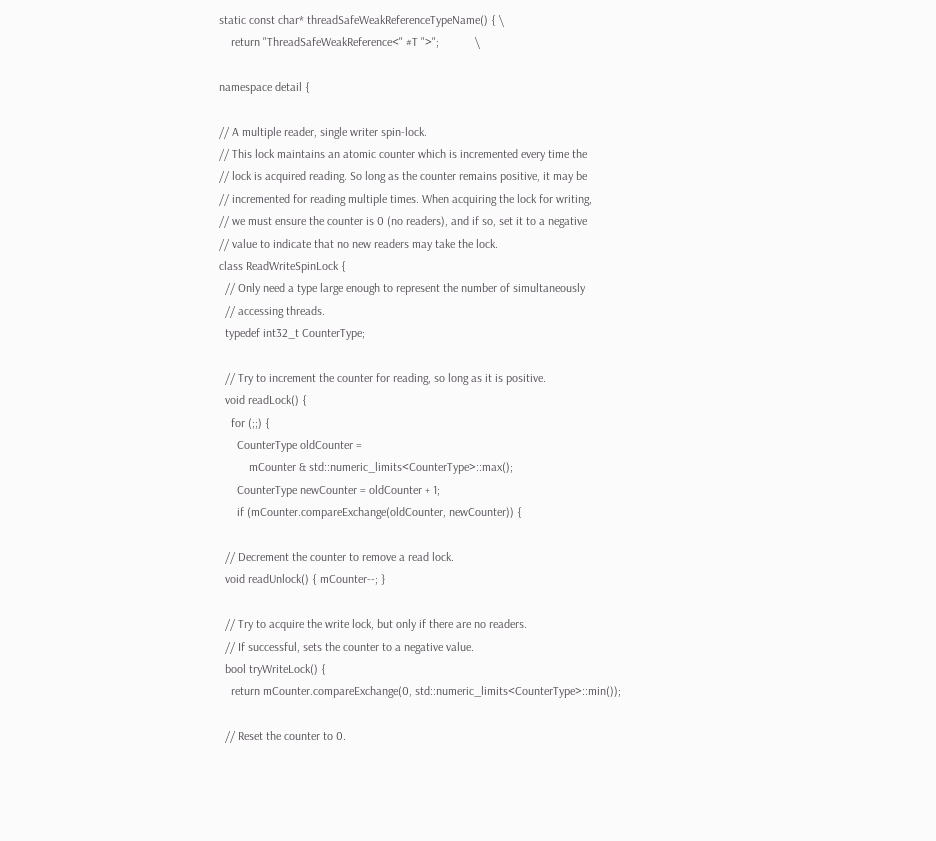static const char* threadSafeWeakReferenceTypeName() { \
    return "ThreadSafeWeakReference<" #T ">";            \

namespace detail {

// A multiple reader, single writer spin-lock.
// This lock maintains an atomic counter which is incremented every time the
// lock is acquired reading. So long as the counter remains positive, it may be
// incremented for reading multiple times. When acquiring the lock for writing,
// we must ensure the counter is 0 (no readers), and if so, set it to a negative
// value to indicate that no new readers may take the lock.
class ReadWriteSpinLock {
  // Only need a type large enough to represent the number of simultaneously
  // accessing threads.
  typedef int32_t CounterType;

  // Try to increment the counter for reading, so long as it is positive.
  void readLock() {
    for (;;) {
      CounterType oldCounter =
          mCounter & std::numeric_limits<CounterType>::max();
      CounterType newCounter = oldCounter + 1;
      if (mCounter.compareExchange(oldCounter, newCounter)) {

  // Decrement the counter to remove a read lock.
  void readUnlock() { mCounter--; }

  // Try to acquire the write lock, but only if there are no readers.
  // If successful, sets the counter to a negative value.
  bool tryWriteLock() {
    return mCounter.compareExchange(0, std::numeric_limits<CounterType>::min());

  // Reset the counter to 0.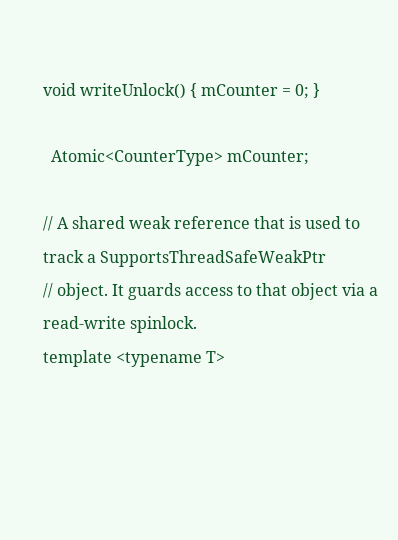void writeUnlock() { mCounter = 0; }

  Atomic<CounterType> mCounter;

// A shared weak reference that is used to track a SupportsThreadSafeWeakPtr
// object. It guards access to that object via a read-write spinlock.
template <typename T>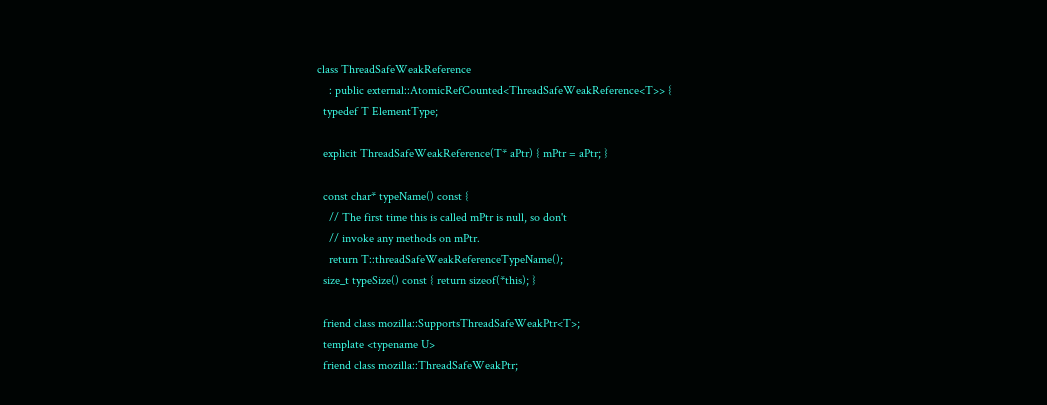class ThreadSafeWeakReference
    : public external::AtomicRefCounted<ThreadSafeWeakReference<T>> {
  typedef T ElementType;

  explicit ThreadSafeWeakReference(T* aPtr) { mPtr = aPtr; }

  const char* typeName() const {
    // The first time this is called mPtr is null, so don't
    // invoke any methods on mPtr.
    return T::threadSafeWeakReferenceTypeName();
  size_t typeSize() const { return sizeof(*this); }

  friend class mozilla::SupportsThreadSafeWeakPtr<T>;
  template <typename U>
  friend class mozilla::ThreadSafeWeakPtr;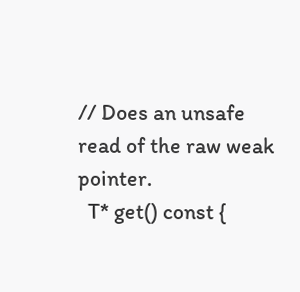// Does an unsafe read of the raw weak pointer.
  T* get() const {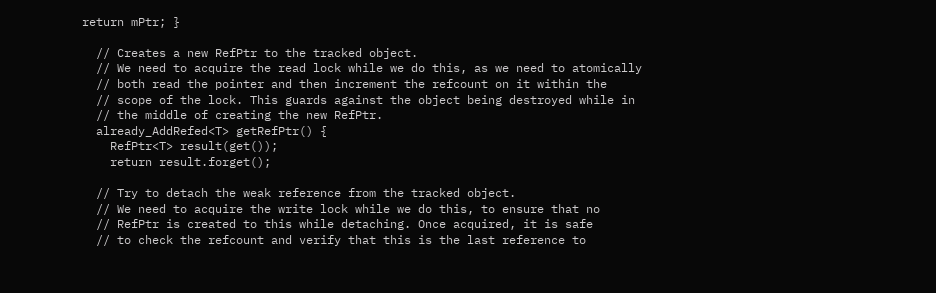return mPtr; }

  // Creates a new RefPtr to the tracked object.
  // We need to acquire the read lock while we do this, as we need to atomically
  // both read the pointer and then increment the refcount on it within the
  // scope of the lock. This guards against the object being destroyed while in
  // the middle of creating the new RefPtr.
  already_AddRefed<T> getRefPtr() {
    RefPtr<T> result(get());
    return result.forget();

  // Try to detach the weak reference from the tracked object.
  // We need to acquire the write lock while we do this, to ensure that no
  // RefPtr is created to this while detaching. Once acquired, it is safe
  // to check the refcount and verify that this is the last reference to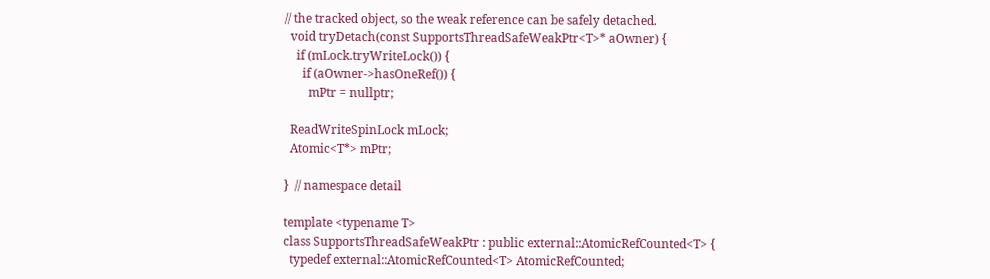// the tracked object, so the weak reference can be safely detached.
  void tryDetach(const SupportsThreadSafeWeakPtr<T>* aOwner) {
    if (mLock.tryWriteLock()) {
      if (aOwner->hasOneRef()) {
        mPtr = nullptr;

  ReadWriteSpinLock mLock;
  Atomic<T*> mPtr;

}  // namespace detail

template <typename T>
class SupportsThreadSafeWeakPtr : public external::AtomicRefCounted<T> {
  typedef external::AtomicRefCounted<T> AtomicRefCounted;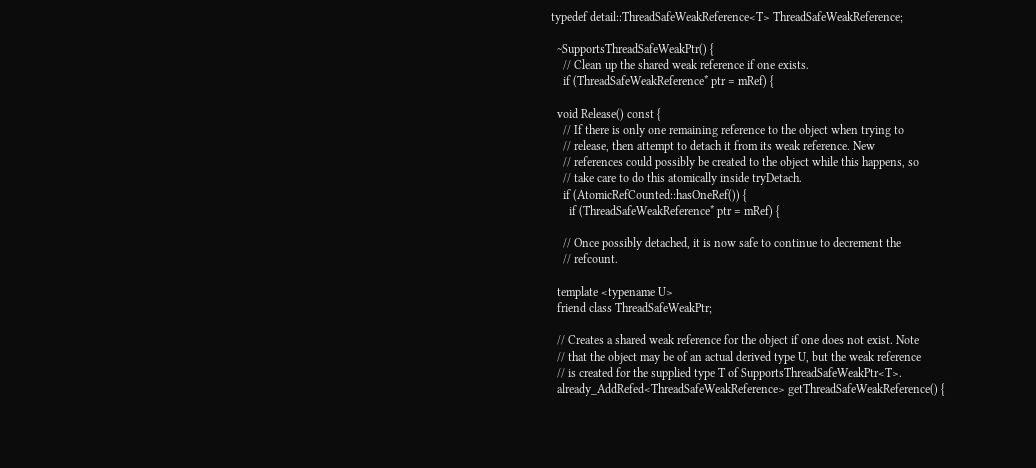typedef detail::ThreadSafeWeakReference<T> ThreadSafeWeakReference;

  ~SupportsThreadSafeWeakPtr() {
    // Clean up the shared weak reference if one exists.
    if (ThreadSafeWeakReference* ptr = mRef) {

  void Release() const {
    // If there is only one remaining reference to the object when trying to
    // release, then attempt to detach it from its weak reference. New
    // references could possibly be created to the object while this happens, so
    // take care to do this atomically inside tryDetach.
    if (AtomicRefCounted::hasOneRef()) {
      if (ThreadSafeWeakReference* ptr = mRef) {

    // Once possibly detached, it is now safe to continue to decrement the
    // refcount.

  template <typename U>
  friend class ThreadSafeWeakPtr;

  // Creates a shared weak reference for the object if one does not exist. Note
  // that the object may be of an actual derived type U, but the weak reference
  // is created for the supplied type T of SupportsThreadSafeWeakPtr<T>.
  already_AddRefed<ThreadSafeWeakReference> getThreadSafeWeakReference() {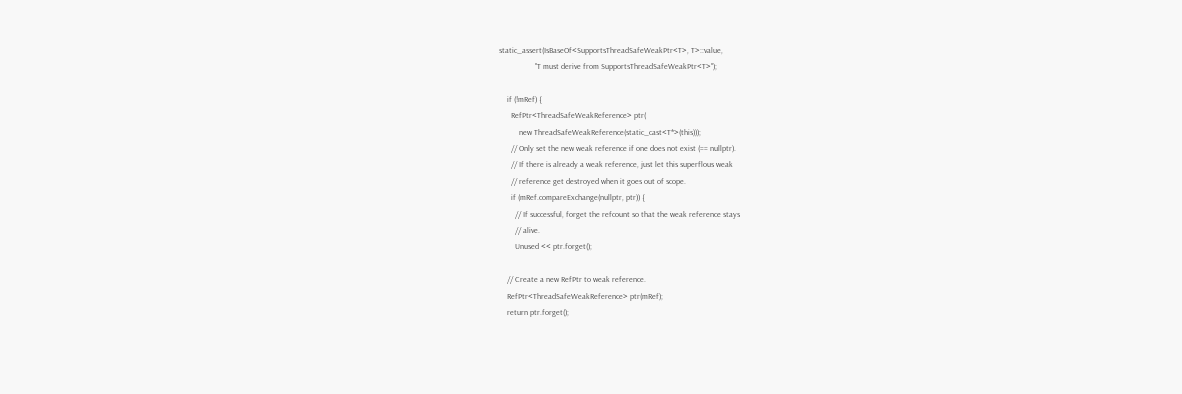static_assert(IsBaseOf<SupportsThreadSafeWeakPtr<T>, T>::value,
                  "T must derive from SupportsThreadSafeWeakPtr<T>");

    if (!mRef) {
      RefPtr<ThreadSafeWeakReference> ptr(
          new ThreadSafeWeakReference(static_cast<T*>(this)));
      // Only set the new weak reference if one does not exist (== nullptr).
      // If there is already a weak reference, just let this superflous weak
      // reference get destroyed when it goes out of scope.
      if (mRef.compareExchange(nullptr, ptr)) {
        // If successful, forget the refcount so that the weak reference stays
        // alive.
        Unused << ptr.forget();

    // Create a new RefPtr to weak reference.
    RefPtr<ThreadSafeWeakReference> ptr(mRef);
    return ptr.forget();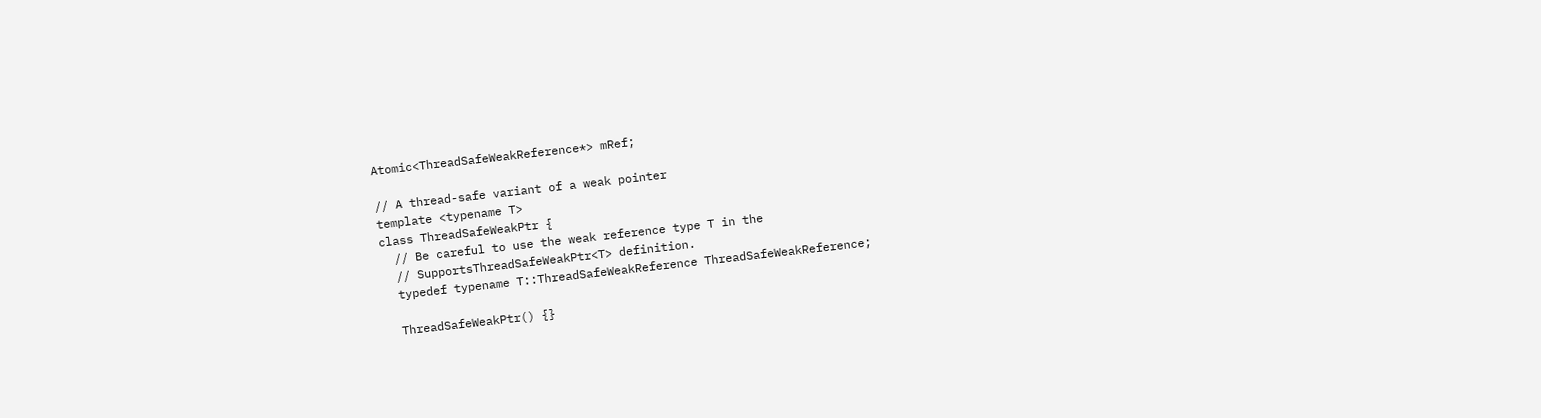Atomic<ThreadSafeWeakReference*> mRef;

// A thread-safe variant of a weak pointer
template <typename T>
class ThreadSafeWeakPtr {
  // Be careful to use the weak reference type T in the
  // SupportsThreadSafeWeakPtr<T> definition.
  typedef typename T::ThreadSafeWeakReference ThreadSafeWeakReference;

  ThreadSafeWeakPtr() {}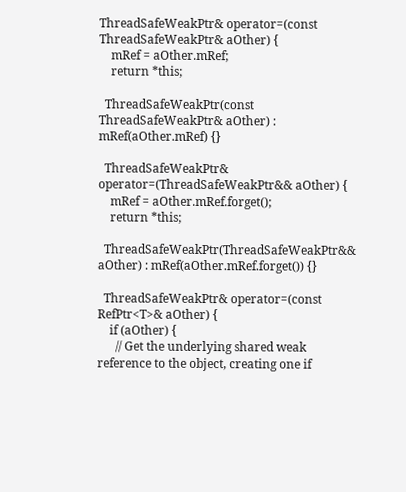ThreadSafeWeakPtr& operator=(const ThreadSafeWeakPtr& aOther) {
    mRef = aOther.mRef;
    return *this;

  ThreadSafeWeakPtr(const ThreadSafeWeakPtr& aOther) : mRef(aOther.mRef) {}

  ThreadSafeWeakPtr& operator=(ThreadSafeWeakPtr&& aOther) {
    mRef = aOther.mRef.forget();
    return *this;

  ThreadSafeWeakPtr(ThreadSafeWeakPtr&& aOther) : mRef(aOther.mRef.forget()) {}

  ThreadSafeWeakPtr& operator=(const RefPtr<T>& aOther) {
    if (aOther) {
      // Get the underlying shared weak reference to the object, creating one if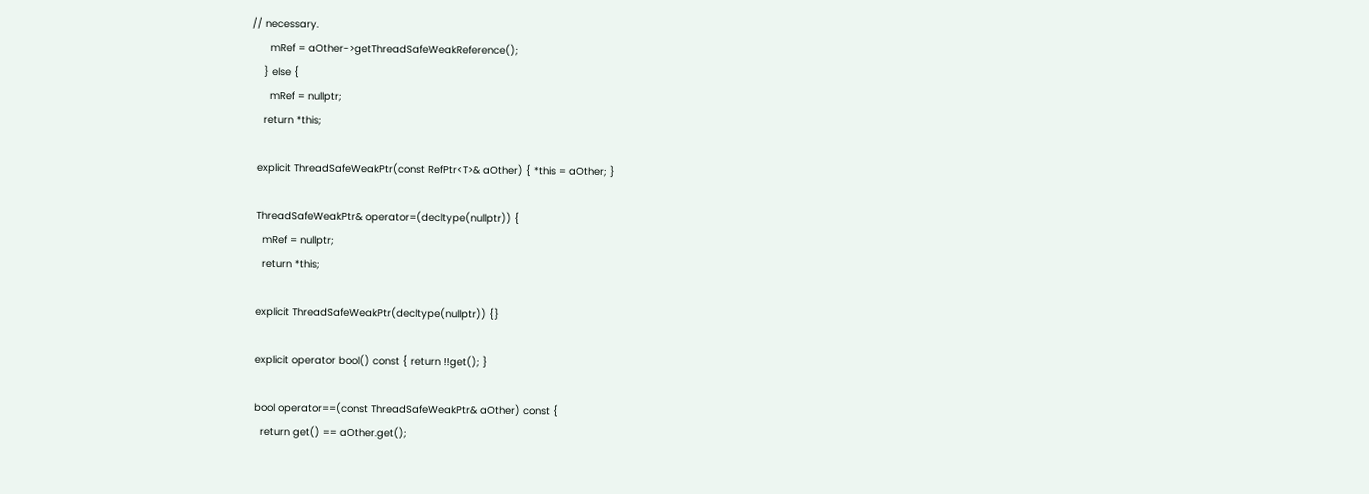// necessary.
      mRef = aOther->getThreadSafeWeakReference();
    } else {
      mRef = nullptr;
    return *this;

  explicit ThreadSafeWeakPtr(const RefPtr<T>& aOther) { *this = aOther; }

  ThreadSafeWeakPtr& operator=(decltype(nullptr)) {
    mRef = nullptr;
    return *this;

  explicit ThreadSafeWeakPtr(decltype(nullptr)) {}

  explicit operator bool() const { return !!get(); }

  bool operator==(const ThreadSafeWeakPtr& aOther) const {
    return get() == aOther.get();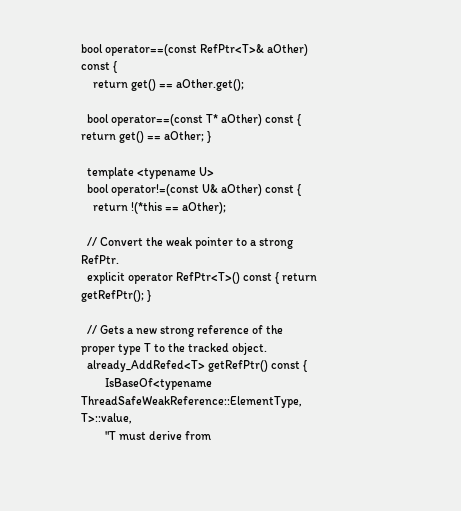bool operator==(const RefPtr<T>& aOther) const {
    return get() == aOther.get();

  bool operator==(const T* aOther) const { return get() == aOther; }

  template <typename U>
  bool operator!=(const U& aOther) const {
    return !(*this == aOther);

  // Convert the weak pointer to a strong RefPtr.
  explicit operator RefPtr<T>() const { return getRefPtr(); }

  // Gets a new strong reference of the proper type T to the tracked object.
  already_AddRefed<T> getRefPtr() const {
        IsBaseOf<typename ThreadSafeWeakReference::ElementType, T>::value,
        "T must derive from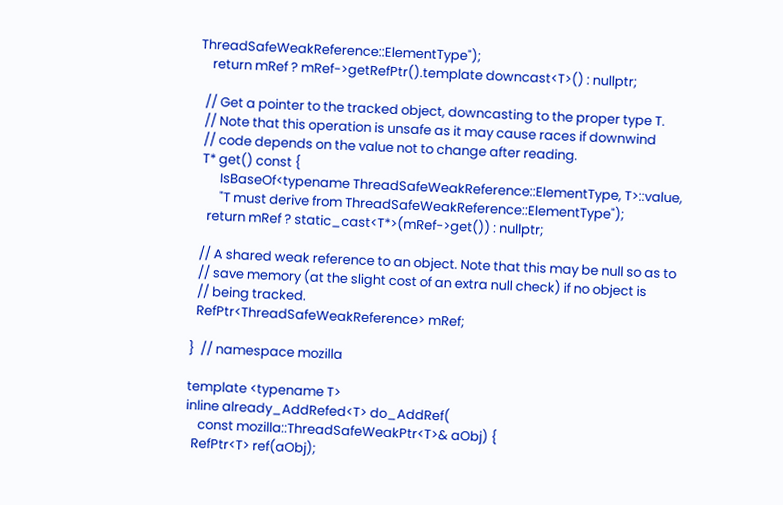ThreadSafeWeakReference::ElementType");
    return mRef ? mRef->getRefPtr().template downcast<T>() : nullptr;

  // Get a pointer to the tracked object, downcasting to the proper type T.
  // Note that this operation is unsafe as it may cause races if downwind
  // code depends on the value not to change after reading.
  T* get() const {
        IsBaseOf<typename ThreadSafeWeakReference::ElementType, T>::value,
        "T must derive from ThreadSafeWeakReference::ElementType");
    return mRef ? static_cast<T*>(mRef->get()) : nullptr;

  // A shared weak reference to an object. Note that this may be null so as to
  // save memory (at the slight cost of an extra null check) if no object is
  // being tracked.
  RefPtr<ThreadSafeWeakReference> mRef;

}  // namespace mozilla

template <typename T>
inline already_AddRefed<T> do_AddRef(
    const mozilla::ThreadSafeWeakPtr<T>& aObj) {
  RefPtr<T> ref(aObj);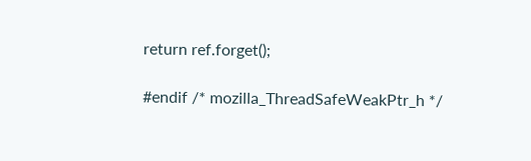return ref.forget();

#endif /* mozilla_ThreadSafeWeakPtr_h */